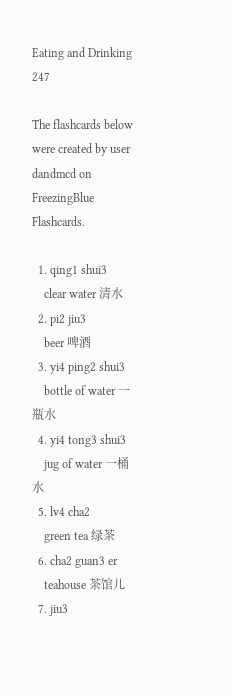Eating and Drinking 247

The flashcards below were created by user dandmcd on FreezingBlue Flashcards.

  1. qing1 shui3
    clear water 清水
  2. pi2 jiu3
    beer 啤酒
  3. yi4 ping2 shui3
    bottle of water 一瓶水
  4. yi4 tong3 shui3
    jug of water 一桶水
  5. lv4 cha2
    green tea 绿茶
  6. cha2 guan3 er
    teahouse 茶馆儿
  7. jiu3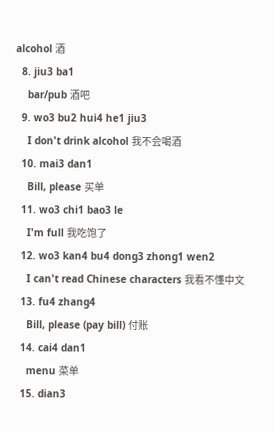alcohol 酒
  8. jiu3 ba1
    bar/pub 酒吧
  9. wo3 bu2 hui4 he1 jiu3
    I don't drink alcohol 我不会喝酒
  10. mai3 dan1
    Bill, please 买单
  11. wo3 chi1 bao3 le
    I'm full 我吃饱了
  12. wo3 kan4 bu4 dong3 zhong1 wen2
    I can't read Chinese characters 我看不懂中文
  13. fu4 zhang4
    Bill, please (pay bill) 付账
  14. cai4 dan1
    menu 菜单
  15. dian3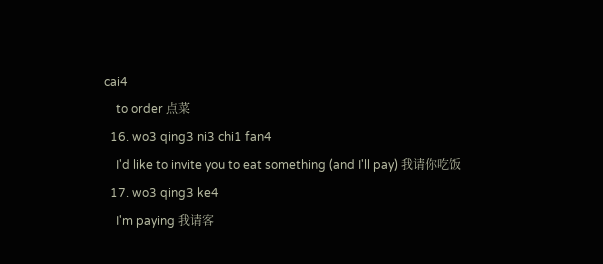cai4
    to order 点菜
  16. wo3 qing3 ni3 chi1 fan4
    I'd like to invite you to eat something (and I'll pay) 我请你吃饭
  17. wo3 qing3 ke4
    I'm paying 我请客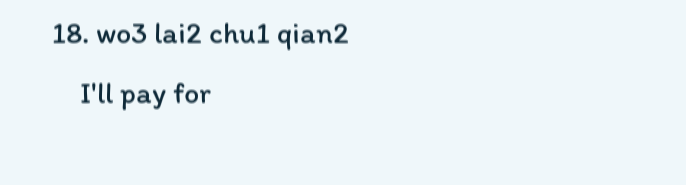18. wo3 lai2 chu1 qian2
    I'll pay for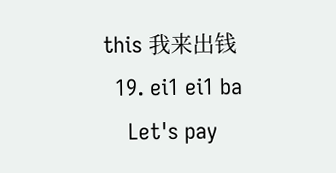this 我来出钱
  19. ei1 ei1 ba
    Let's pay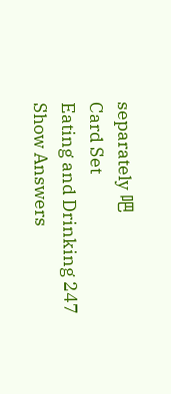separately 吧
Card Set
Eating and Drinking 247
Show Answers